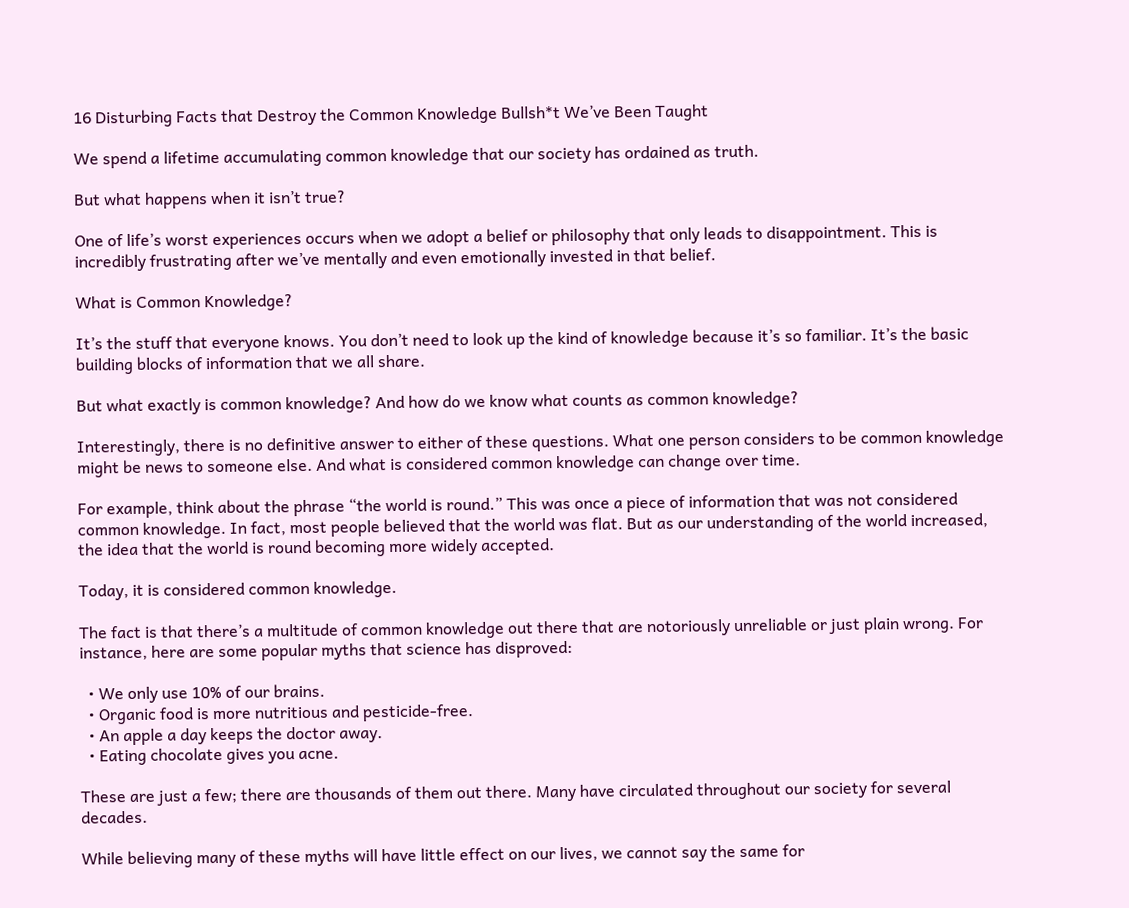16 Disturbing Facts that Destroy the Common Knowledge Bullsh*t We’ve Been Taught

We spend a lifetime accumulating common knowledge that our society has ordained as truth.

But what happens when it isn’t true?

One of life’s worst experiences occurs when we adopt a belief or philosophy that only leads to disappointment. This is incredibly frustrating after we’ve mentally and even emotionally invested in that belief.

What is Common Knowledge?

It’s the stuff that everyone knows. You don’t need to look up the kind of knowledge because it’s so familiar. It’s the basic building blocks of information that we all share.

But what exactly is common knowledge? And how do we know what counts as common knowledge?

Interestingly, there is no definitive answer to either of these questions. What one person considers to be common knowledge might be news to someone else. And what is considered common knowledge can change over time.

For example, think about the phrase “the world is round.” This was once a piece of information that was not considered common knowledge. In fact, most people believed that the world was flat. But as our understanding of the world increased, the idea that the world is round becoming more widely accepted.

Today, it is considered common knowledge.

The fact is that there’s a multitude of common knowledge out there that are notoriously unreliable or just plain wrong. For instance, here are some popular myths that science has disproved:

  • We only use 10% of our brains.
  • Organic food is more nutritious and pesticide-free.
  • An apple a day keeps the doctor away.
  • Eating chocolate gives you acne.

These are just a few; there are thousands of them out there. Many have circulated throughout our society for several decades.

While believing many of these myths will have little effect on our lives, we cannot say the same for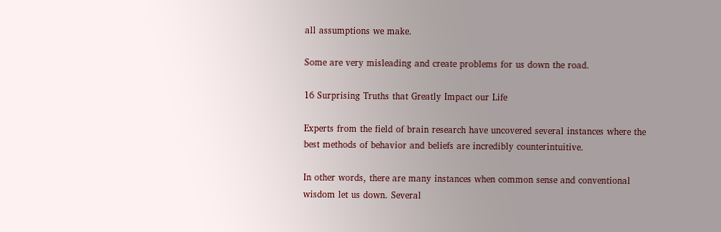all assumptions we make.

Some are very misleading and create problems for us down the road.

16 Surprising Truths that Greatly Impact our Life

Experts from the field of brain research have uncovered several instances where the best methods of behavior and beliefs are incredibly counterintuitive.

In other words, there are many instances when common sense and conventional wisdom let us down. Several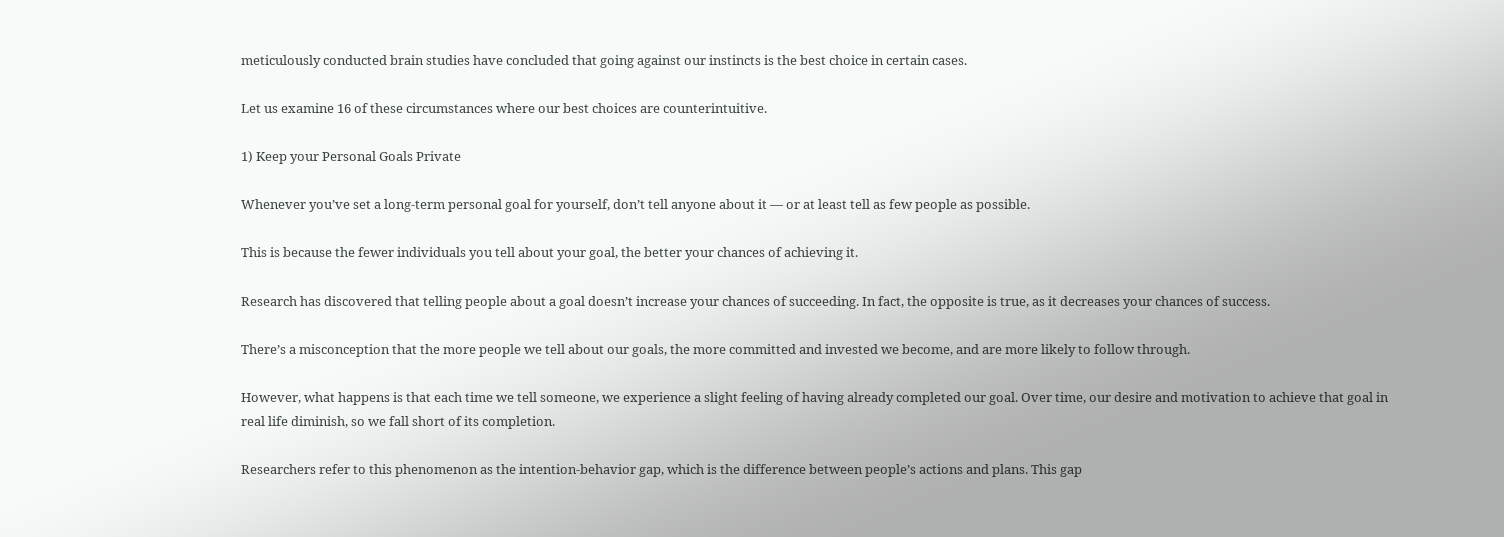meticulously conducted brain studies have concluded that going against our instincts is the best choice in certain cases.

Let us examine 16 of these circumstances where our best choices are counterintuitive.

1) Keep your Personal Goals Private

Whenever you’ve set a long-term personal goal for yourself, don’t tell anyone about it — or at least tell as few people as possible.

This is because the fewer individuals you tell about your goal, the better your chances of achieving it.

Research has discovered that telling people about a goal doesn’t increase your chances of succeeding. In fact, the opposite is true, as it decreases your chances of success.

There’s a misconception that the more people we tell about our goals, the more committed and invested we become, and are more likely to follow through.

However, what happens is that each time we tell someone, we experience a slight feeling of having already completed our goal. Over time, our desire and motivation to achieve that goal in real life diminish, so we fall short of its completion.

Researchers refer to this phenomenon as the intention-behavior gap, which is the difference between people’s actions and plans. This gap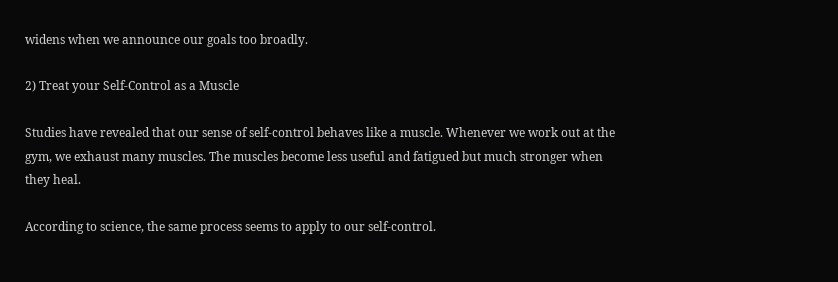widens when we announce our goals too broadly.

2) Treat your Self-Control as a Muscle

Studies have revealed that our sense of self-control behaves like a muscle. Whenever we work out at the gym, we exhaust many muscles. The muscles become less useful and fatigued but much stronger when they heal.

According to science, the same process seems to apply to our self-control.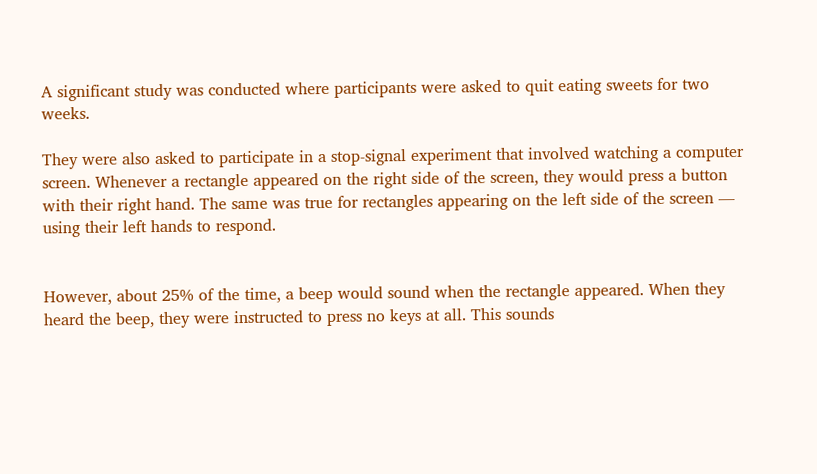A significant study was conducted where participants were asked to quit eating sweets for two weeks.

They were also asked to participate in a stop-signal experiment that involved watching a computer screen. Whenever a rectangle appeared on the right side of the screen, they would press a button with their right hand. The same was true for rectangles appearing on the left side of the screen — using their left hands to respond.


However, about 25% of the time, a beep would sound when the rectangle appeared. When they heard the beep, they were instructed to press no keys at all. This sounds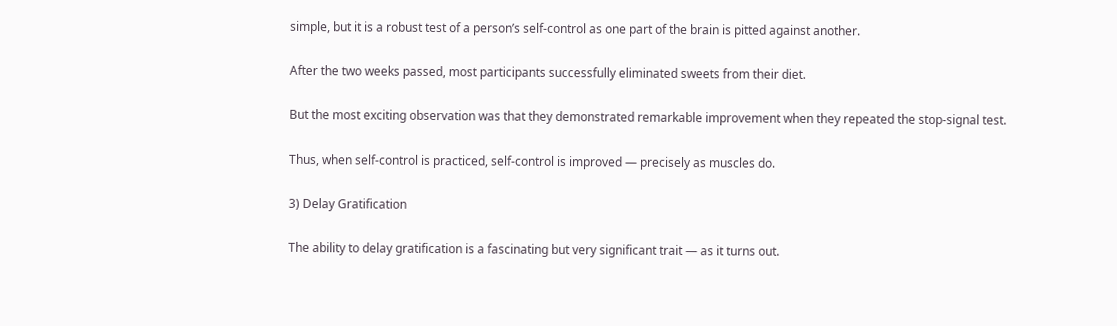simple, but it is a robust test of a person’s self-control as one part of the brain is pitted against another.

After the two weeks passed, most participants successfully eliminated sweets from their diet.

But the most exciting observation was that they demonstrated remarkable improvement when they repeated the stop-signal test.

Thus, when self-control is practiced, self-control is improved — precisely as muscles do.

3) Delay Gratification

The ability to delay gratification is a fascinating but very significant trait — as it turns out.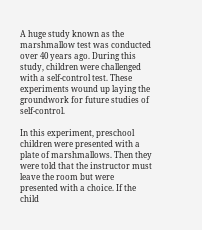A huge study known as the marshmallow test was conducted over 40 years ago. During this study, children were challenged with a self-control test. These experiments wound up laying the groundwork for future studies of self-control.

In this experiment, preschool children were presented with a plate of marshmallows. Then they were told that the instructor must leave the room but were presented with a choice. If the child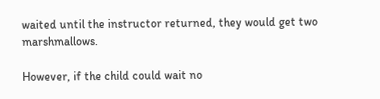waited until the instructor returned, they would get two marshmallows.

However, if the child could wait no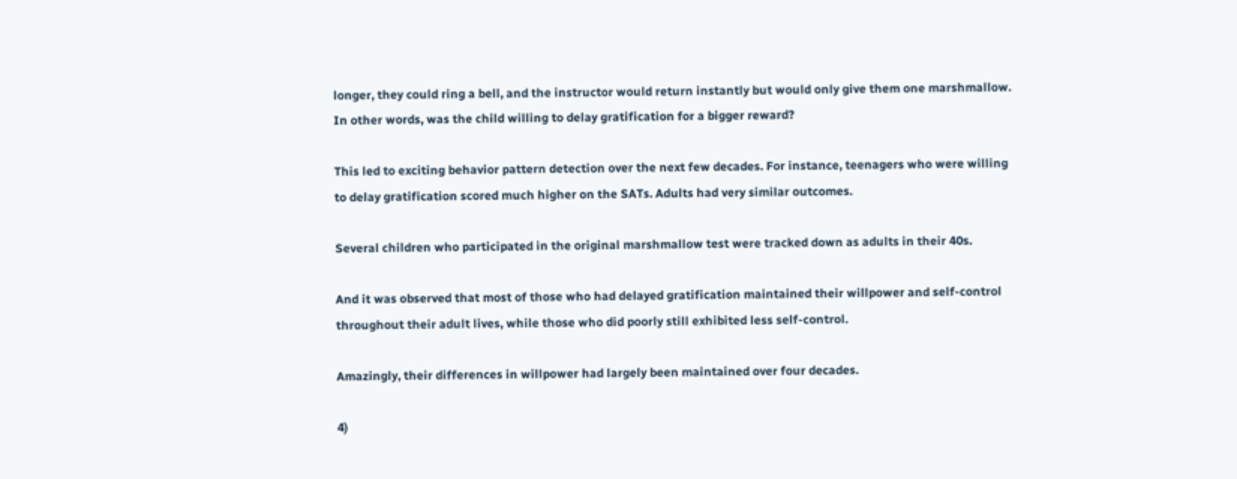longer, they could ring a bell, and the instructor would return instantly but would only give them one marshmallow. In other words, was the child willing to delay gratification for a bigger reward?

This led to exciting behavior pattern detection over the next few decades. For instance, teenagers who were willing to delay gratification scored much higher on the SATs. Adults had very similar outcomes.

Several children who participated in the original marshmallow test were tracked down as adults in their 40s.

And it was observed that most of those who had delayed gratification maintained their willpower and self-control throughout their adult lives, while those who did poorly still exhibited less self-control.

Amazingly, their differences in willpower had largely been maintained over four decades.

4)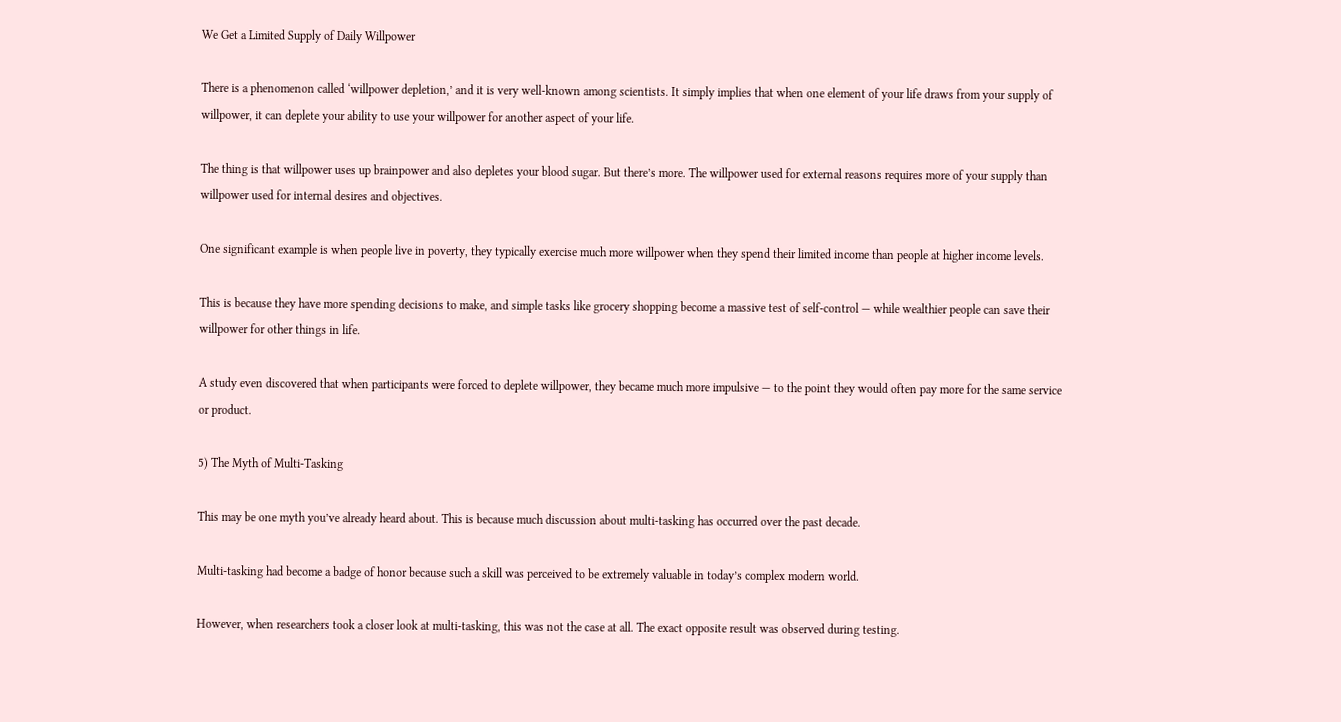We Get a Limited Supply of Daily Willpower

There is a phenomenon called ‘willpower depletion,’ and it is very well-known among scientists. It simply implies that when one element of your life draws from your supply of willpower, it can deplete your ability to use your willpower for another aspect of your life.

The thing is that willpower uses up brainpower and also depletes your blood sugar. But there’s more. The willpower used for external reasons requires more of your supply than willpower used for internal desires and objectives.

One significant example is when people live in poverty, they typically exercise much more willpower when they spend their limited income than people at higher income levels.

This is because they have more spending decisions to make, and simple tasks like grocery shopping become a massive test of self-control — while wealthier people can save their willpower for other things in life.

A study even discovered that when participants were forced to deplete willpower, they became much more impulsive — to the point they would often pay more for the same service or product.

5) The Myth of Multi-Tasking

This may be one myth you’ve already heard about. This is because much discussion about multi-tasking has occurred over the past decade.

Multi-tasking had become a badge of honor because such a skill was perceived to be extremely valuable in today’s complex modern world.

However, when researchers took a closer look at multi-tasking, this was not the case at all. The exact opposite result was observed during testing.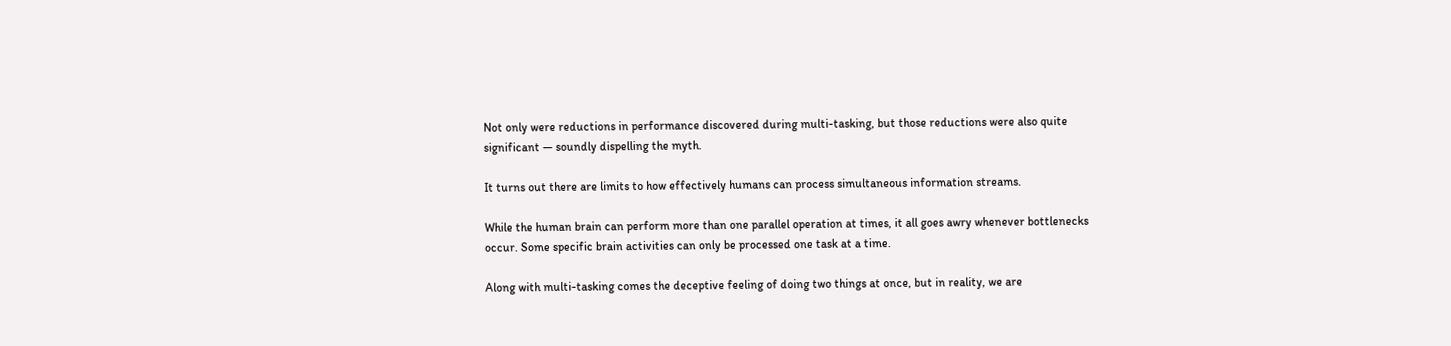Not only were reductions in performance discovered during multi-tasking, but those reductions were also quite significant — soundly dispelling the myth.

It turns out there are limits to how effectively humans can process simultaneous information streams.

While the human brain can perform more than one parallel operation at times, it all goes awry whenever bottlenecks occur. Some specific brain activities can only be processed one task at a time.

Along with multi-tasking comes the deceptive feeling of doing two things at once, but in reality, we are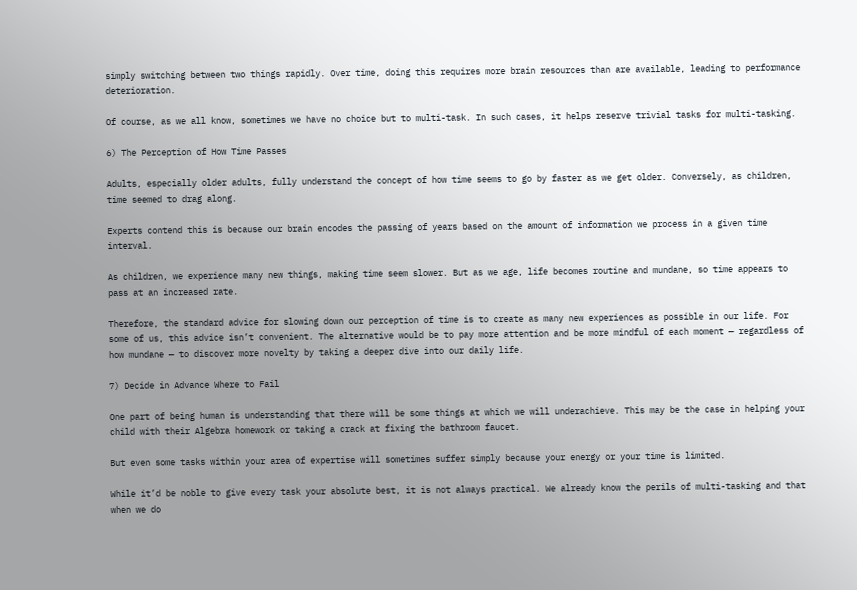simply switching between two things rapidly. Over time, doing this requires more brain resources than are available, leading to performance deterioration.

Of course, as we all know, sometimes we have no choice but to multi-task. In such cases, it helps reserve trivial tasks for multi-tasking.

6) The Perception of How Time Passes

Adults, especially older adults, fully understand the concept of how time seems to go by faster as we get older. Conversely, as children, time seemed to drag along.

Experts contend this is because our brain encodes the passing of years based on the amount of information we process in a given time interval.

As children, we experience many new things, making time seem slower. But as we age, life becomes routine and mundane, so time appears to pass at an increased rate.

Therefore, the standard advice for slowing down our perception of time is to create as many new experiences as possible in our life. For some of us, this advice isn’t convenient. The alternative would be to pay more attention and be more mindful of each moment — regardless of how mundane — to discover more novelty by taking a deeper dive into our daily life.

7) Decide in Advance Where to Fail

One part of being human is understanding that there will be some things at which we will underachieve. This may be the case in helping your child with their Algebra homework or taking a crack at fixing the bathroom faucet.

But even some tasks within your area of expertise will sometimes suffer simply because your energy or your time is limited.

While it’d be noble to give every task your absolute best, it is not always practical. We already know the perils of multi-tasking and that when we do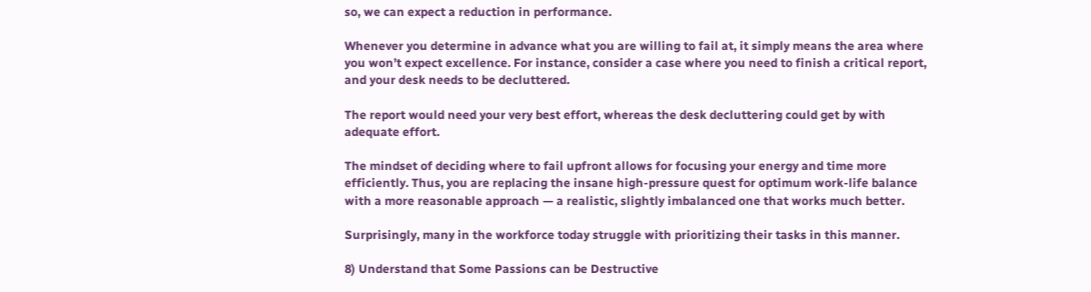so, we can expect a reduction in performance.

Whenever you determine in advance what you are willing to fail at, it simply means the area where you won’t expect excellence. For instance, consider a case where you need to finish a critical report, and your desk needs to be decluttered.

The report would need your very best effort, whereas the desk decluttering could get by with adequate effort.

The mindset of deciding where to fail upfront allows for focusing your energy and time more efficiently. Thus, you are replacing the insane high-pressure quest for optimum work-life balance with a more reasonable approach — a realistic, slightly imbalanced one that works much better.

Surprisingly, many in the workforce today struggle with prioritizing their tasks in this manner.

8) Understand that Some Passions can be Destructive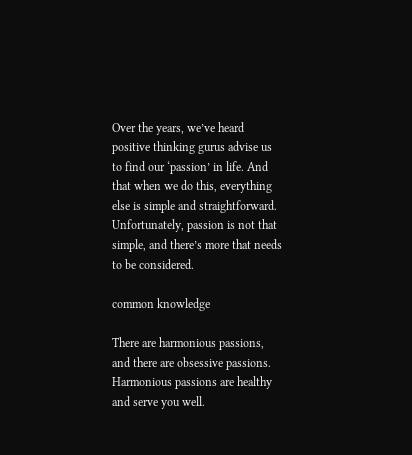Over the years, we’ve heard positive thinking gurus advise us to find our ‘passion’ in life. And that when we do this, everything else is simple and straightforward. Unfortunately, passion is not that simple, and there’s more that needs to be considered.

common knowledge

There are harmonious passions, and there are obsessive passions. Harmonious passions are healthy and serve you well.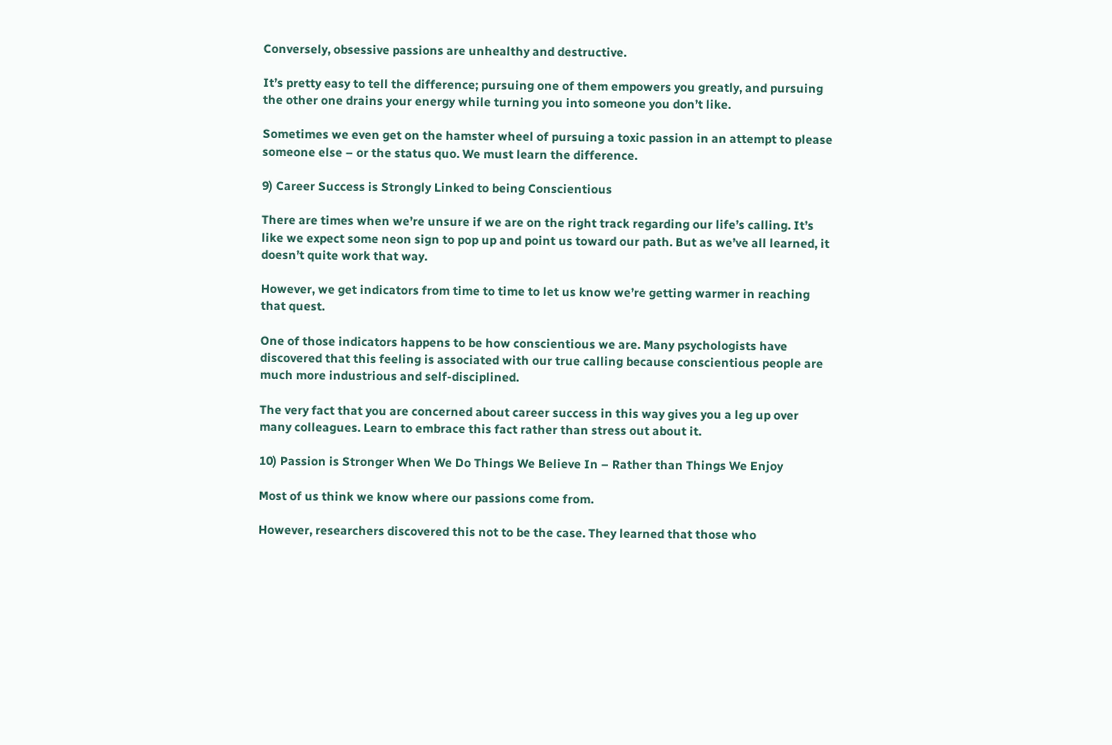Conversely, obsessive passions are unhealthy and destructive.

It’s pretty easy to tell the difference; pursuing one of them empowers you greatly, and pursuing the other one drains your energy while turning you into someone you don’t like.

Sometimes we even get on the hamster wheel of pursuing a toxic passion in an attempt to please someone else – or the status quo. We must learn the difference.

9) Career Success is Strongly Linked to being Conscientious

There are times when we’re unsure if we are on the right track regarding our life’s calling. It’s like we expect some neon sign to pop up and point us toward our path. But as we’ve all learned, it doesn’t quite work that way.

However, we get indicators from time to time to let us know we’re getting warmer in reaching that quest.

One of those indicators happens to be how conscientious we are. Many psychologists have discovered that this feeling is associated with our true calling because conscientious people are much more industrious and self-disciplined.

The very fact that you are concerned about career success in this way gives you a leg up over many colleagues. Learn to embrace this fact rather than stress out about it.

10) Passion is Stronger When We Do Things We Believe In – Rather than Things We Enjoy

Most of us think we know where our passions come from.

However, researchers discovered this not to be the case. They learned that those who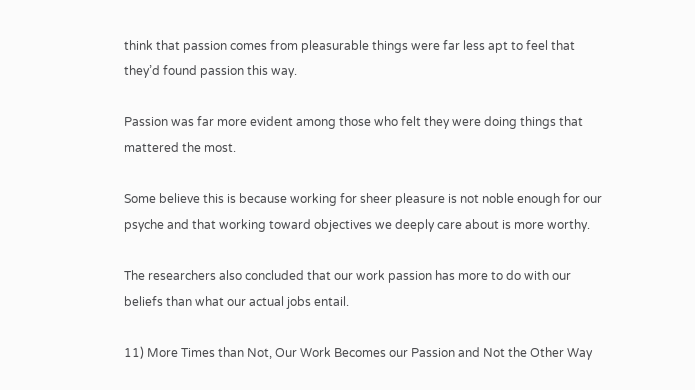think that passion comes from pleasurable things were far less apt to feel that they’d found passion this way.

Passion was far more evident among those who felt they were doing things that mattered the most.

Some believe this is because working for sheer pleasure is not noble enough for our psyche and that working toward objectives we deeply care about is more worthy.

The researchers also concluded that our work passion has more to do with our beliefs than what our actual jobs entail.

11) More Times than Not, Our Work Becomes our Passion and Not the Other Way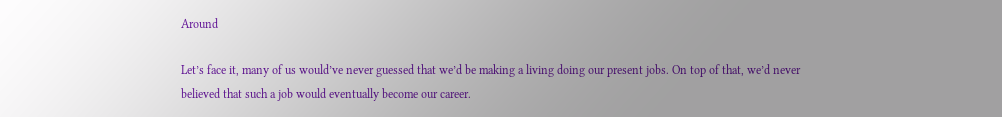Around

Let’s face it, many of us would’ve never guessed that we’d be making a living doing our present jobs. On top of that, we’d never believed that such a job would eventually become our career.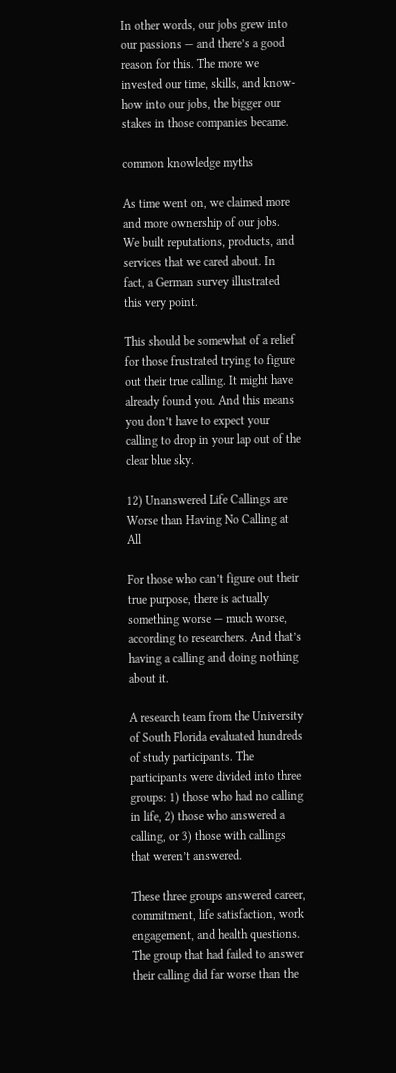In other words, our jobs grew into our passions — and there’s a good reason for this. The more we invested our time, skills, and know-how into our jobs, the bigger our stakes in those companies became.

common knowledge myths

As time went on, we claimed more and more ownership of our jobs. We built reputations, products, and services that we cared about. In fact, a German survey illustrated this very point.

This should be somewhat of a relief for those frustrated trying to figure out their true calling. It might have already found you. And this means you don’t have to expect your calling to drop in your lap out of the clear blue sky.

12) Unanswered Life Callings are Worse than Having No Calling at All

For those who can’t figure out their true purpose, there is actually something worse — much worse, according to researchers. And that’s having a calling and doing nothing about it.

A research team from the University of South Florida evaluated hundreds of study participants. The participants were divided into three groups: 1) those who had no calling in life, 2) those who answered a calling, or 3) those with callings that weren’t answered.

These three groups answered career, commitment, life satisfaction, work engagement, and health questions. The group that had failed to answer their calling did far worse than the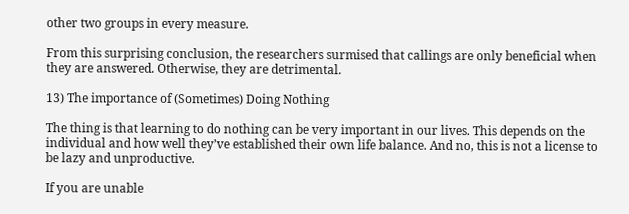other two groups in every measure.

From this surprising conclusion, the researchers surmised that callings are only beneficial when they are answered. Otherwise, they are detrimental.

13) The importance of (Sometimes) Doing Nothing

The thing is that learning to do nothing can be very important in our lives. This depends on the individual and how well they’ve established their own life balance. And no, this is not a license to be lazy and unproductive.

If you are unable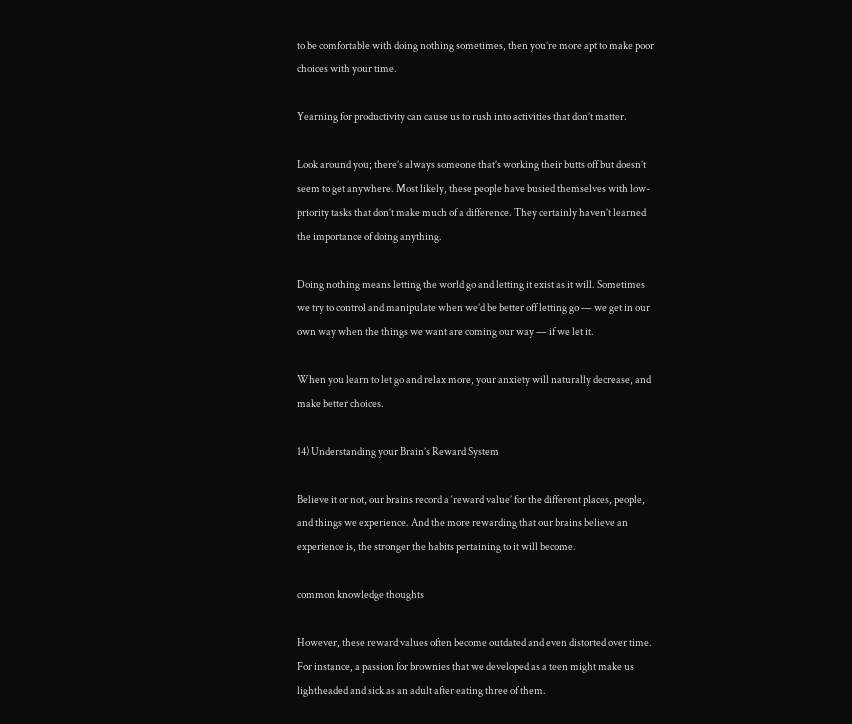to be comfortable with doing nothing sometimes, then you’re more apt to make poor choices with your time.

Yearning for productivity can cause us to rush into activities that don’t matter.

Look around you; there’s always someone that’s working their butts off but doesn’t seem to get anywhere. Most likely, these people have busied themselves with low-priority tasks that don’t make much of a difference. They certainly haven’t learned the importance of doing anything.

Doing nothing means letting the world go and letting it exist as it will. Sometimes we try to control and manipulate when we’d be better off letting go — we get in our own way when the things we want are coming our way — if we let it.

When you learn to let go and relax more, your anxiety will naturally decrease, and make better choices.

14) Understanding your Brain’s Reward System

Believe it or not, our brains record a ‘reward value’ for the different places, people, and things we experience. And the more rewarding that our brains believe an experience is, the stronger the habits pertaining to it will become.

common knowledge thoughts

However, these reward values often become outdated and even distorted over time. For instance, a passion for brownies that we developed as a teen might make us lightheaded and sick as an adult after eating three of them.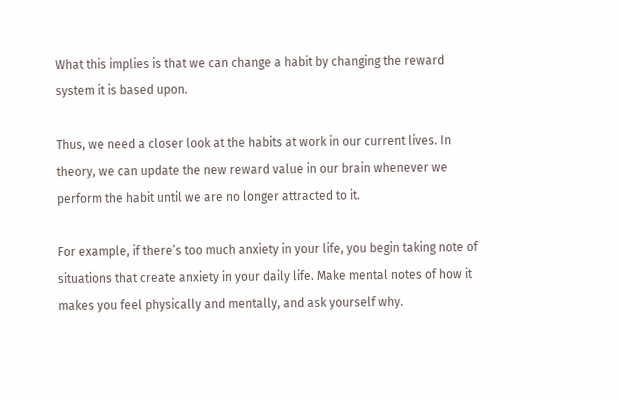What this implies is that we can change a habit by changing the reward system it is based upon.

Thus, we need a closer look at the habits at work in our current lives. In theory, we can update the new reward value in our brain whenever we perform the habit until we are no longer attracted to it.

For example, if there’s too much anxiety in your life, you begin taking note of situations that create anxiety in your daily life. Make mental notes of how it makes you feel physically and mentally, and ask yourself why.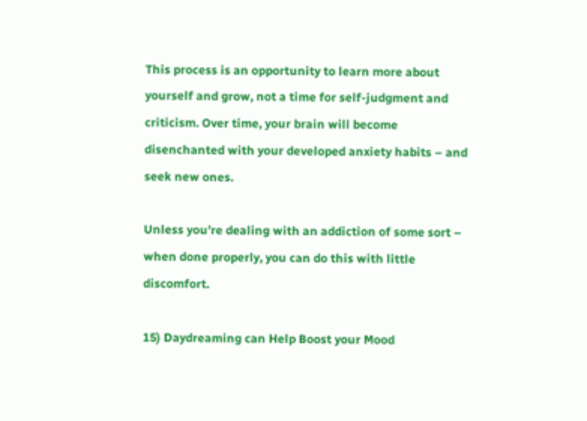This process is an opportunity to learn more about yourself and grow, not a time for self-judgment and criticism. Over time, your brain will become disenchanted with your developed anxiety habits – and seek new ones.

Unless you’re dealing with an addiction of some sort – when done properly, you can do this with little discomfort.

15) Daydreaming can Help Boost your Mood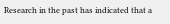Research in the past has indicated that a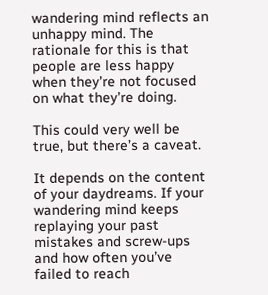wandering mind reflects an unhappy mind. The rationale for this is that people are less happy when they’re not focused on what they’re doing.

This could very well be true, but there’s a caveat.

It depends on the content of your daydreams. If your wandering mind keeps replaying your past mistakes and screw-ups and how often you’ve failed to reach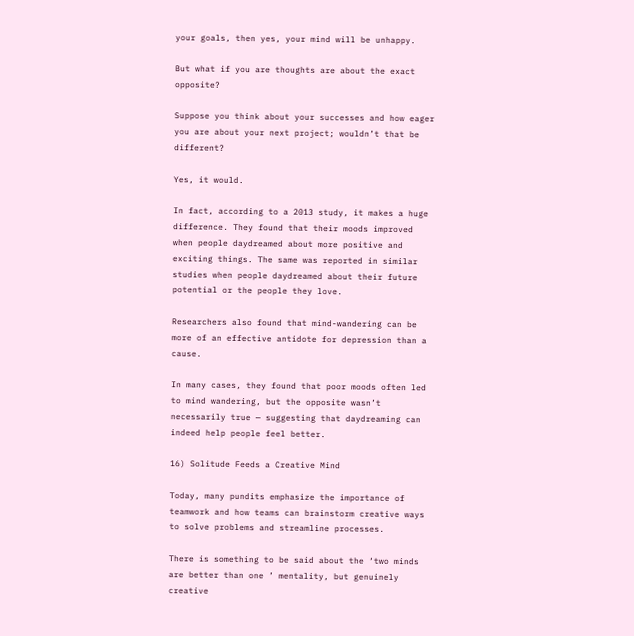your goals, then yes, your mind will be unhappy.

But what if you are thoughts are about the exact opposite?

Suppose you think about your successes and how eager you are about your next project; wouldn’t that be different?

Yes, it would.

In fact, according to a 2013 study, it makes a huge difference. They found that their moods improved when people daydreamed about more positive and exciting things. The same was reported in similar studies when people daydreamed about their future potential or the people they love.

Researchers also found that mind-wandering can be more of an effective antidote for depression than a cause.

In many cases, they found that poor moods often led to mind wandering, but the opposite wasn’t necessarily true — suggesting that daydreaming can indeed help people feel better.

16) Solitude Feeds a Creative Mind

Today, many pundits emphasize the importance of teamwork and how teams can brainstorm creative ways to solve problems and streamline processes.

There is something to be said about the ‘two minds are better than one ’ mentality, but genuinely creative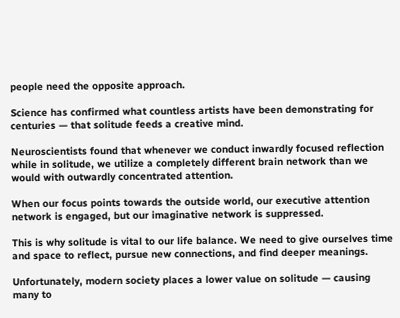people need the opposite approach.

Science has confirmed what countless artists have been demonstrating for centuries — that solitude feeds a creative mind.

Neuroscientists found that whenever we conduct inwardly focused reflection while in solitude, we utilize a completely different brain network than we would with outwardly concentrated attention.

When our focus points towards the outside world, our executive attention network is engaged, but our imaginative network is suppressed.

This is why solitude is vital to our life balance. We need to give ourselves time and space to reflect, pursue new connections, and find deeper meanings.

Unfortunately, modern society places a lower value on solitude — causing many to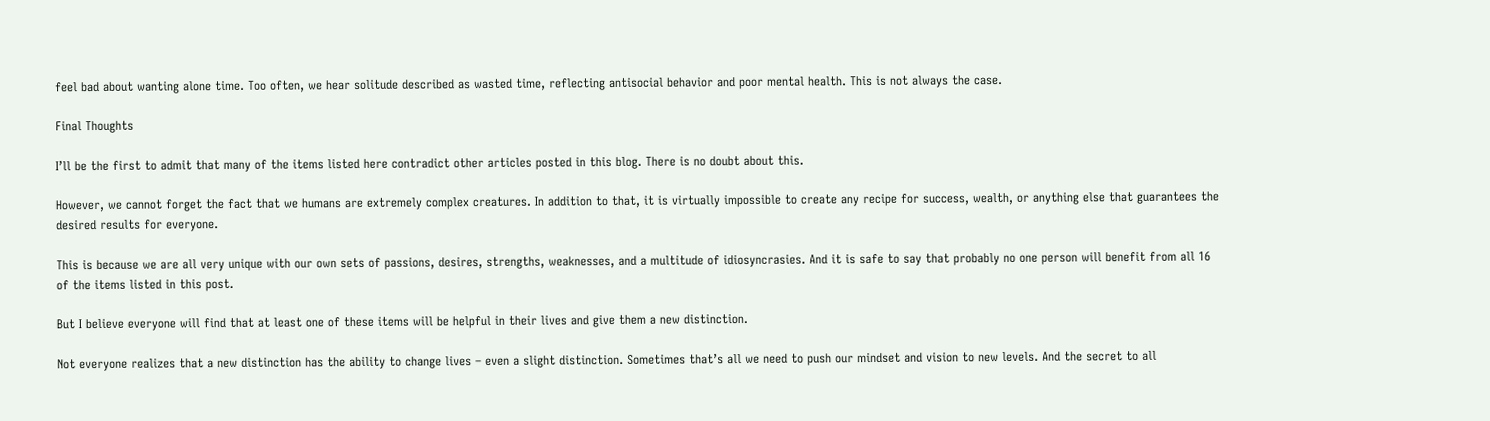feel bad about wanting alone time. Too often, we hear solitude described as wasted time, reflecting antisocial behavior and poor mental health. This is not always the case.

Final Thoughts

I’ll be the first to admit that many of the items listed here contradict other articles posted in this blog. There is no doubt about this.

However, we cannot forget the fact that we humans are extremely complex creatures. In addition to that, it is virtually impossible to create any recipe for success, wealth, or anything else that guarantees the desired results for everyone.

This is because we are all very unique with our own sets of passions, desires, strengths, weaknesses, and a multitude of idiosyncrasies. And it is safe to say that probably no one person will benefit from all 16 of the items listed in this post.

But I believe everyone will find that at least one of these items will be helpful in their lives and give them a new distinction.

Not everyone realizes that a new distinction has the ability to change lives – even a slight distinction. Sometimes that’s all we need to push our mindset and vision to new levels. And the secret to all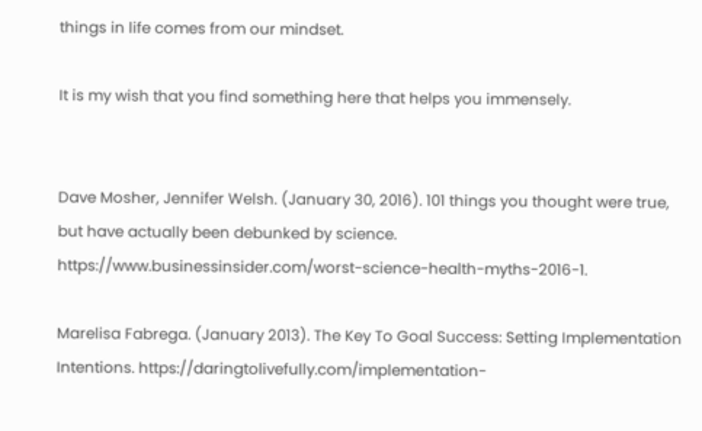things in life comes from our mindset.

It is my wish that you find something here that helps you immensely.


Dave Mosher, Jennifer Welsh. (January 30, 2016). 101 things you thought were true, but have actually been debunked by science. https://www.businessinsider.com/worst-science-health-myths-2016-1.

Marelisa Fabrega. (January 2013). The Key To Goal Success: Setting Implementation Intentions. https://daringtolivefully.com/implementation-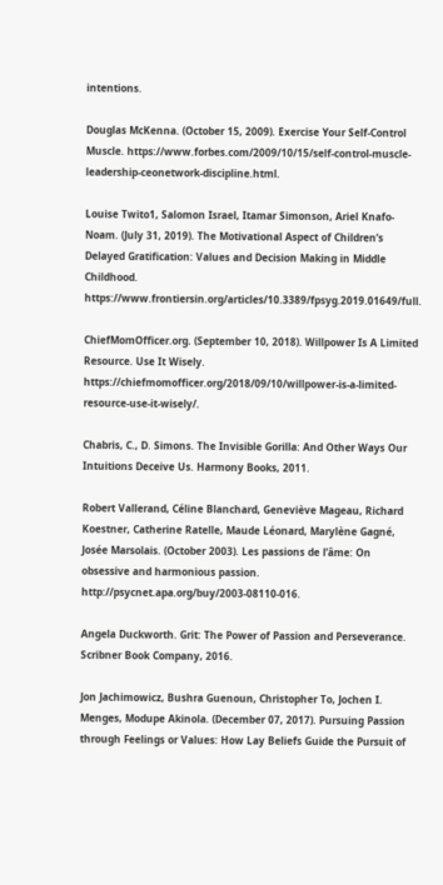intentions.

Douglas McKenna. (October 15, 2009). Exercise Your Self-Control Muscle. https://www.forbes.com/2009/10/15/self-control-muscle-leadership-ceonetwork-discipline.html.

Louise Twito1, Salomon Israel, Itamar Simonson, Ariel Knafo-Noam. (July 31, 2019). The Motivational Aspect of Children’s Delayed Gratification: Values and Decision Making in Middle Childhood. https://www.frontiersin.org/articles/10.3389/fpsyg.2019.01649/full.

ChiefMomOfficer.org. (September 10, 2018). Willpower Is A Limited Resource. Use It Wisely. https://chiefmomofficer.org/2018/09/10/willpower-is-a-limited-resource-use-it-wisely/.

Chabris, C., D. Simons. The Invisible Gorilla: And Other Ways Our Intuitions Deceive Us. Harmony Books, 2011.

Robert Vallerand, Céline Blanchard, Geneviève Mageau, Richard Koestner, Catherine Ratelle, Maude Léonard, Marylène Gagné, Josée Marsolais. (October 2003). Les passions de l’âme: On obsessive and harmonious passion. http://psycnet.apa.org/buy/2003-08110-016.

Angela Duckworth. Grit: The Power of Passion and Perseverance. Scribner Book Company, 2016.

Jon Jachimowicz, Bushra Guenoun, Christopher To, Jochen I. Menges, Modupe Akinola. (December 07, 2017). Pursuing Passion through Feelings or Values: How Lay Beliefs Guide the Pursuit of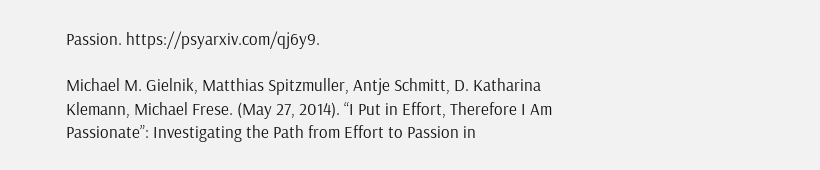Passion. https://psyarxiv.com/qj6y9.

Michael M. Gielnik, Matthias Spitzmuller, Antje Schmitt, D. Katharina Klemann, Michael Frese. (May 27, 2014). “I Put in Effort, Therefore I Am Passionate”: Investigating the Path from Effort to Passion in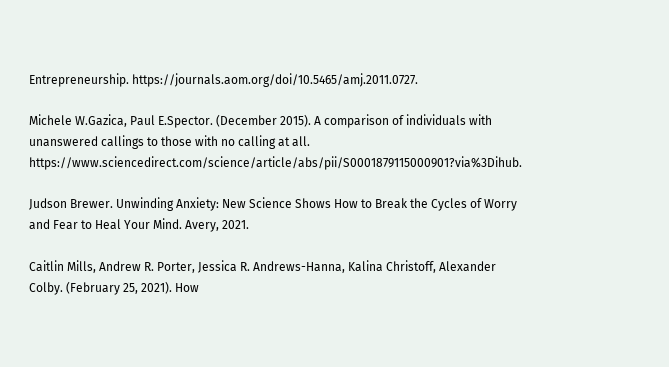Entrepreneurship. https://journals.aom.org/doi/10.5465/amj.2011.0727.

Michele W.Gazica, Paul E.Spector. (December 2015). A comparison of individuals with unanswered callings to those with no calling at all. https://www.sciencedirect.com/science/article/abs/pii/S0001879115000901?via%3Dihub.

Judson Brewer. Unwinding Anxiety: New Science Shows How to Break the Cycles of Worry and Fear to Heal Your Mind. Avery, 2021.

Caitlin Mills, Andrew R. Porter, Jessica R. Andrews-Hanna, Kalina Christoff, Alexander Colby. (February 25, 2021). How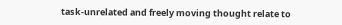task-unrelated and freely moving thought relate to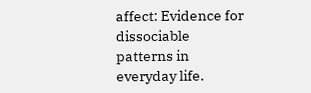affect: Evidence for dissociable patterns in everyday life.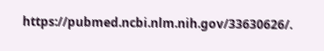https://pubmed.ncbi.nlm.nih.gov/33630626/.